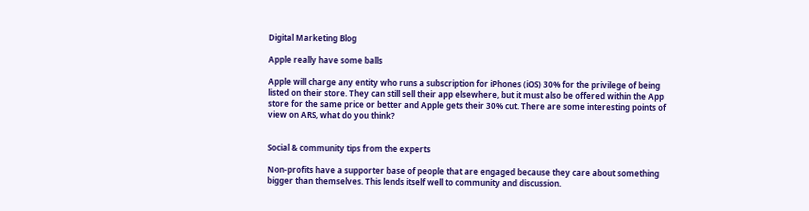Digital Marketing Blog

Apple really have some balls

Apple will charge any entity who runs a subscription for iPhones (iOS) 30% for the privilege of being listed on their store. They can still sell their app elsewhere, but it must also be offered within the App store for the same price or better and Apple gets their 30% cut. There are some interesting points of view on ARS, what do you think?


Social & community tips from the experts

Non-profits have a supporter base of people that are engaged because they care about something bigger than themselves. This lends itself well to community and discussion.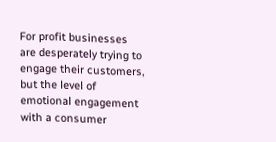For profit businesses are desperately trying to engage their customers, but the level of emotional engagement with a consumer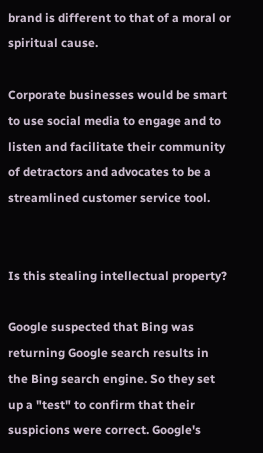brand is different to that of a moral or spiritual cause.

Corporate businesses would be smart to use social media to engage and to listen and facilitate their community of detractors and advocates to be a streamlined customer service tool.


Is this stealing intellectual property?

Google suspected that Bing was returning Google search results in the Bing search engine. So they set up a "test" to confirm that their suspicions were correct. Google's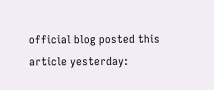official blog posted this article yesterday: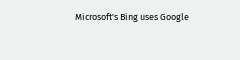Microsoft's Bing uses Google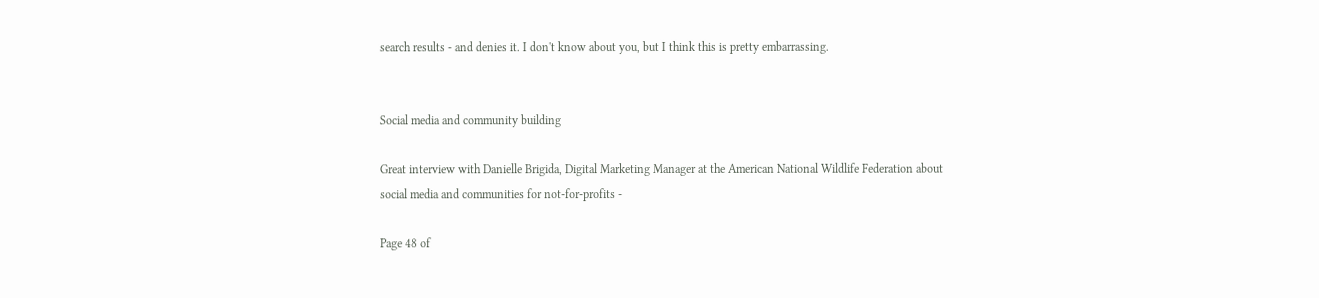search results - and denies it. I don't know about you, but I think this is pretty embarrassing.


Social media and community building

Great interview with Danielle Brigida, Digital Marketing Manager at the American National Wildlife Federation about social media and communities for not-for-profits -

Page 48 of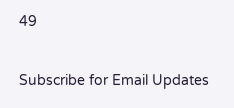49

Subscribe for Email Updates